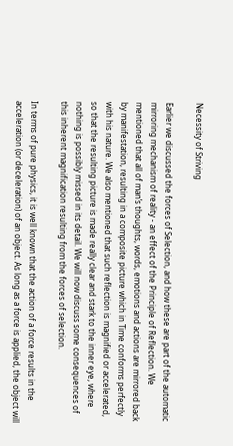Necessity of Striving

Earlier we discussed the forces of Selection, and how these are part of the automatic mirroring mechanism of reality - an effect of the Principle of Reflection. We mentioned that all of man’s thoughts, words, emotions and actions are mirrored back by manifestation, resulting in a composite picture which in Time conforms perfectly with his nature. We also mentioned that such reflection is magnified or accelerated, so that the resulting picture is made really clear and stark to the inner eye, where nothing is possibly missed in its detail. We will now discuss some consequences of this inherent magnification resulting from the forces of selection.

In terms of pure physics, it is well known that the action of a force results in the acceleration (or deceleration) of an object. As long as a force is applied, the object will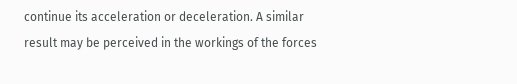continue its acceleration or deceleration. A similar result may be perceived in the workings of the forces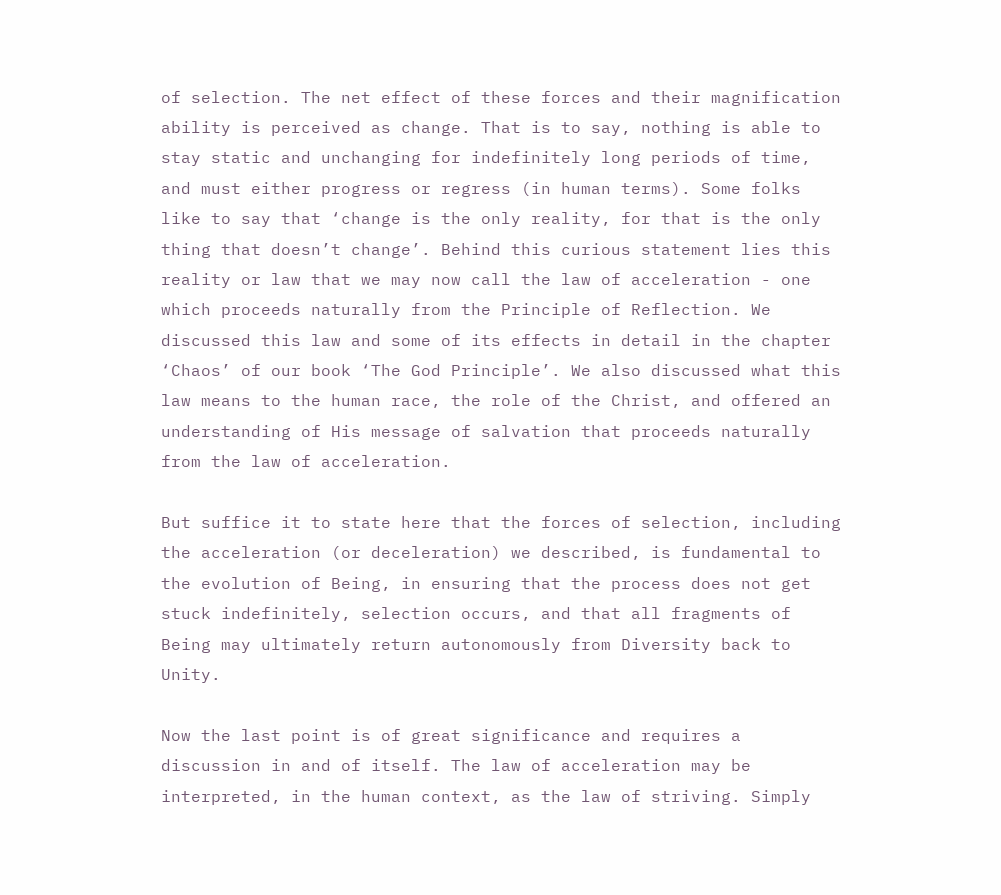of selection. The net effect of these forces and their magnification ability is perceived as change. That is to say, nothing is able to stay static and unchanging for indefinitely long periods of time, and must either progress or regress (in human terms). Some folks like to say that ‘change is the only reality, for that is the only thing that doesn’t change’. Behind this curious statement lies this reality or law that we may now call the law of acceleration - one which proceeds naturally from the Principle of Reflection. We discussed this law and some of its effects in detail in the chapter ‘Chaos’ of our book ‘The God Principle’. We also discussed what this law means to the human race, the role of the Christ, and offered an understanding of His message of salvation that proceeds naturally from the law of acceleration.

But suffice it to state here that the forces of selection, including the acceleration (or deceleration) we described, is fundamental to the evolution of Being, in ensuring that the process does not get stuck indefinitely, selection occurs, and that all fragments of Being may ultimately return autonomously from Diversity back to Unity.

Now the last point is of great significance and requires a discussion in and of itself. The law of acceleration may be interpreted, in the human context, as the law of striving. Simply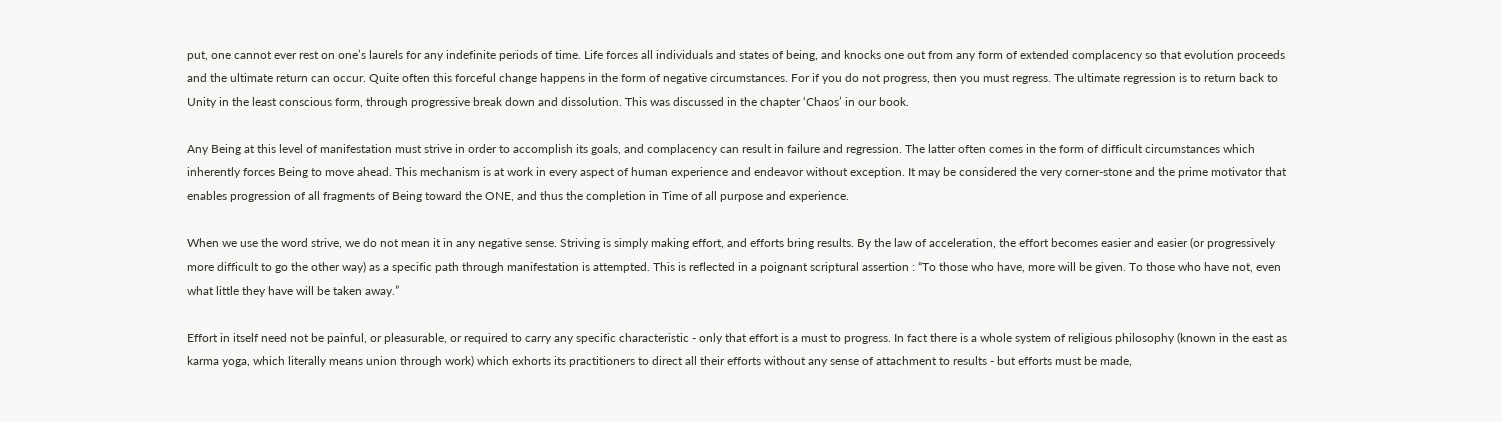put, one cannot ever rest on one’s laurels for any indefinite periods of time. Life forces all individuals and states of being, and knocks one out from any form of extended complacency so that evolution proceeds and the ultimate return can occur. Quite often this forceful change happens in the form of negative circumstances. For if you do not progress, then you must regress. The ultimate regression is to return back to Unity in the least conscious form, through progressive break down and dissolution. This was discussed in the chapter ‘Chaos’ in our book.

Any Being at this level of manifestation must strive in order to accomplish its goals, and complacency can result in failure and regression. The latter often comes in the form of difficult circumstances which inherently forces Being to move ahead. This mechanism is at work in every aspect of human experience and endeavor without exception. It may be considered the very corner-stone and the prime motivator that enables progression of all fragments of Being toward the ONE, and thus the completion in Time of all purpose and experience.

When we use the word strive, we do not mean it in any negative sense. Striving is simply making effort, and efforts bring results. By the law of acceleration, the effort becomes easier and easier (or progressively more difficult to go the other way) as a specific path through manifestation is attempted. This is reflected in a poignant scriptural assertion : “To those who have, more will be given. To those who have not, even what little they have will be taken away.”

Effort in itself need not be painful, or pleasurable, or required to carry any specific characteristic - only that effort is a must to progress. In fact there is a whole system of religious philosophy (known in the east as karma yoga, which literally means union through work) which exhorts its practitioners to direct all their efforts without any sense of attachment to results - but efforts must be made,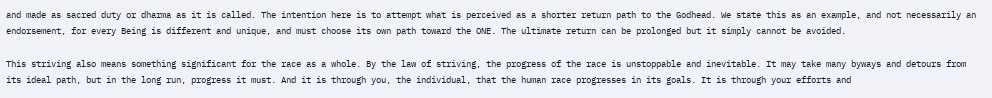and made as sacred duty or dharma as it is called. The intention here is to attempt what is perceived as a shorter return path to the Godhead. We state this as an example, and not necessarily an endorsement, for every Being is different and unique, and must choose its own path toward the ONE. The ultimate return can be prolonged but it simply cannot be avoided.

This striving also means something significant for the race as a whole. By the law of striving, the progress of the race is unstoppable and inevitable. It may take many byways and detours from its ideal path, but in the long run, progress it must. And it is through you, the individual, that the human race progresses in its goals. It is through your efforts and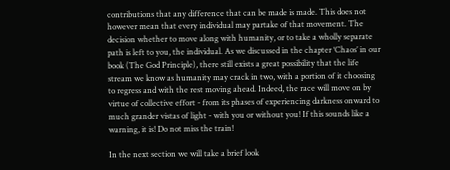contributions that any difference that can be made is made. This does not however mean that every individual may partake of that movement. The decision whether to move along with humanity, or to take a wholly separate path is left to you, the individual. As we discussed in the chapter ‘Chaos’ in our book (The God Principle), there still exists a great possibility that the life stream we know as humanity may crack in two, with a portion of it choosing to regress and with the rest moving ahead. Indeed, the race will move on by virtue of collective effort - from its phases of experiencing darkness onward to much grander vistas of light - with you or without you! If this sounds like a warning, it is! Do not miss the train!

In the next section we will take a brief look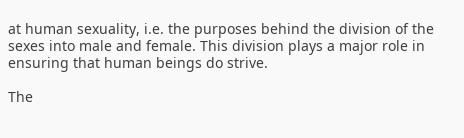at human sexuality, i.e. the purposes behind the division of the sexes into male and female. This division plays a major role in ensuring that human beings do strive.

The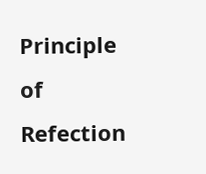Principle of Refection